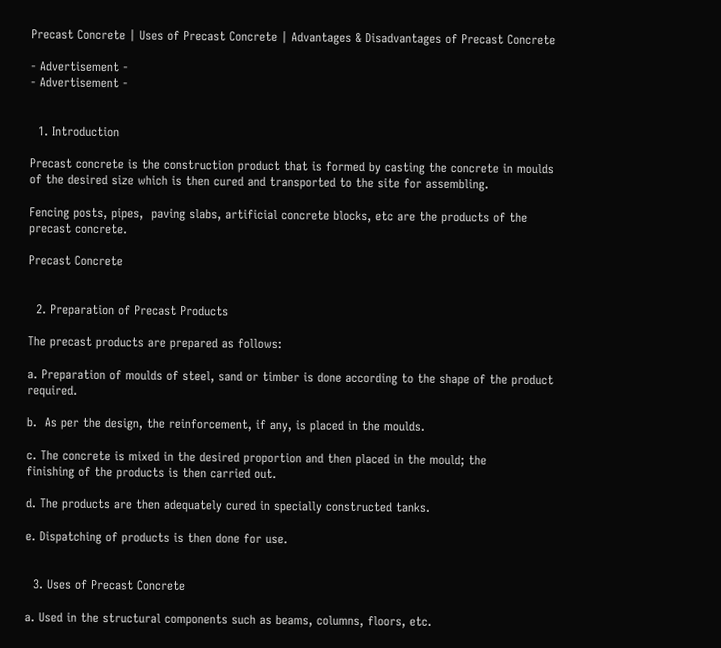Precast Concrete | Uses of Precast Concrete | Advantages & Disadvantages of Precast Concrete

- Advertisement -
- Advertisement -


  1. Introduction

Precast concrete is the construction product that is formed by casting the concrete in moulds of the desired size which is then cured and transported to the site for assembling.

Fencing posts, pipes,  paving slabs, artificial concrete blocks, etc are the products of the precast concrete.

Precast Concrete


  2. Preparation of Precast Products

The precast products are prepared as follows:

a. Preparation of moulds of steel, sand or timber is done according to the shape of the product required.

b.  As per the design, the reinforcement, if any, is placed in the moulds.

c. The concrete is mixed in the desired proportion and then placed in the mould; the
finishing of the products is then carried out.

d. The products are then adequately cured in specially constructed tanks.

e. Dispatching of products is then done for use.


  3. Uses of Precast Concrete

a. Used in the structural components such as beams, columns, floors, etc.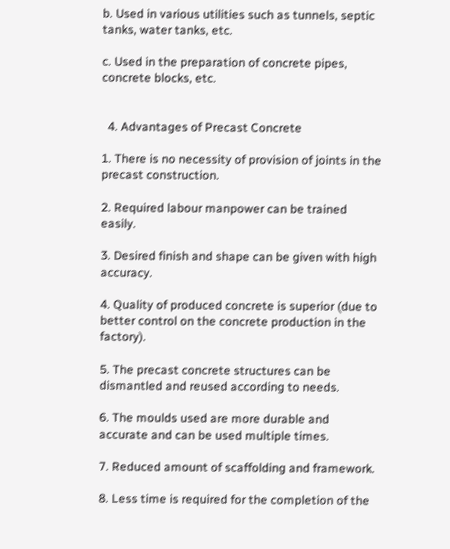b. Used in various utilities such as tunnels, septic tanks, water tanks, etc.

c. Used in the preparation of concrete pipes, concrete blocks, etc.


  4. Advantages of Precast Concrete

1. There is no necessity of provision of joints in the precast construction.

2. Required labour manpower can be trained easily.

3. Desired finish and shape can be given with high accuracy.

4. Quality of produced concrete is superior (due to better control on the concrete production in the factory).

5. The precast concrete structures can be dismantled and reused according to needs.

6. The moulds used are more durable and accurate and can be used multiple times.

7. Reduced amount of scaffolding and framework.

8. Less time is required for the completion of the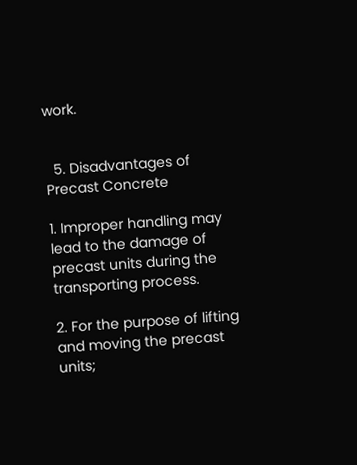work.


  5. Disadvantages of Precast Concrete

1. Improper handling may lead to the damage of precast units during the transporting process.

2. For the purpose of lifting and moving the precast units;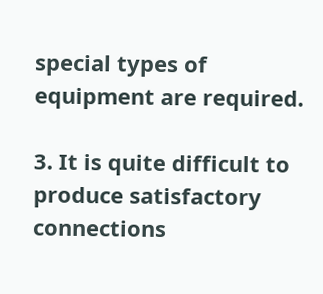special types of equipment are required.

3. It is quite difficult to produce satisfactory connections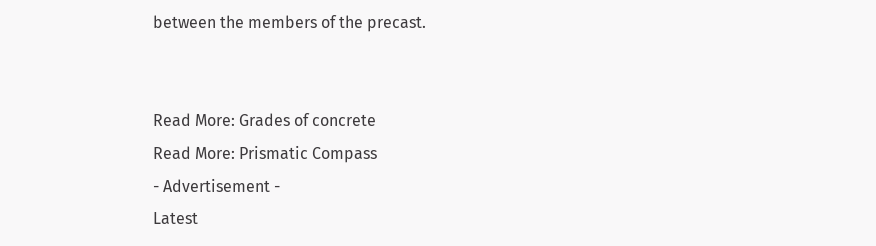between the members of the precast.


Read More: Grades of concrete
Read More: Prismatic Compass
- Advertisement -
Latest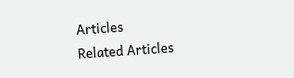Articles
Related Articles